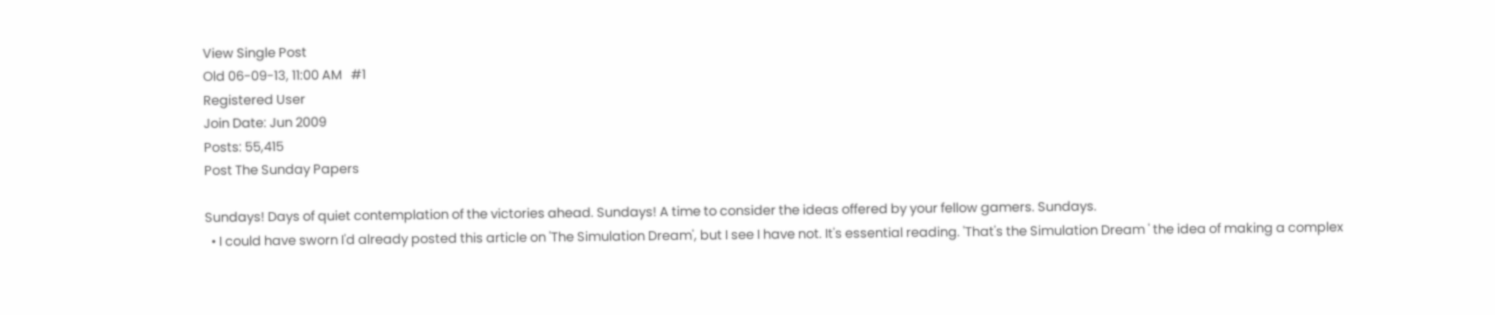View Single Post
Old 06-09-13, 11:00 AM   #1
Registered User
Join Date: Jun 2009
Posts: 55,415
Post The Sunday Papers

Sundays! Days of quiet contemplation of the victories ahead. Sundays! A time to consider the ideas offered by your fellow gamers. Sundays.
  • I could have sworn I'd already posted this article on 'The Simulation Dream', but I see I have not. It's essential reading. 'That's the Simulation Dream ' the idea of making a complex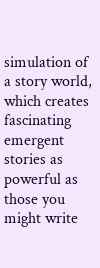simulation of a story world, which creates fascinating emergent stories as powerful as those you might write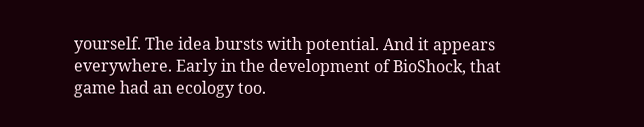yourself. The idea bursts with potential. And it appears everywhere. Early in the development of BioShock, that game had an ecology too.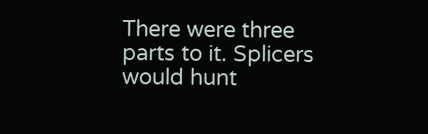There were three parts to it. Splicers would hunt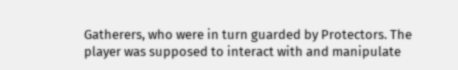Gatherers, who were in turn guarded by Protectors. The player was supposed to interact with and manipulate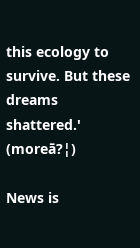this ecology to survive. But these dreams shattered.' (moreā?¦)

News is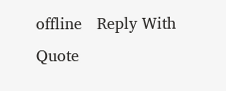offline   Reply With Quote